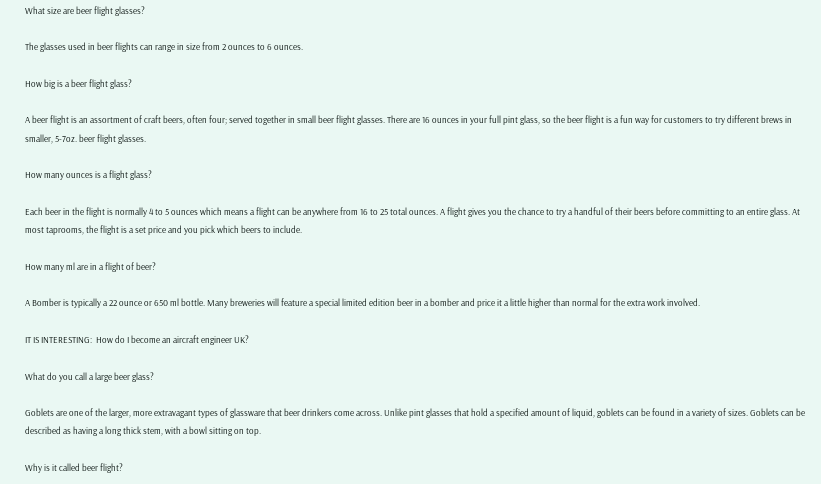What size are beer flight glasses?

The glasses used in beer flights can range in size from 2 ounces to 6 ounces.

How big is a beer flight glass?

A beer flight is an assortment of craft beers, often four; served together in small beer flight glasses. There are 16 ounces in your full pint glass, so the beer flight is a fun way for customers to try different brews in smaller, 5-7oz. beer flight glasses.

How many ounces is a flight glass?

Each beer in the flight is normally 4 to 5 ounces which means a flight can be anywhere from 16 to 25 total ounces. A flight gives you the chance to try a handful of their beers before committing to an entire glass. At most taprooms, the flight is a set price and you pick which beers to include.

How many ml are in a flight of beer?

A Bomber is typically a 22 ounce or 650 ml bottle. Many breweries will feature a special limited edition beer in a bomber and price it a little higher than normal for the extra work involved.

IT IS INTERESTING:  How do I become an aircraft engineer UK?

What do you call a large beer glass?

Goblets are one of the larger, more extravagant types of glassware that beer drinkers come across. Unlike pint glasses that hold a specified amount of liquid, goblets can be found in a variety of sizes. Goblets can be described as having a long thick stem, with a bowl sitting on top.

Why is it called beer flight?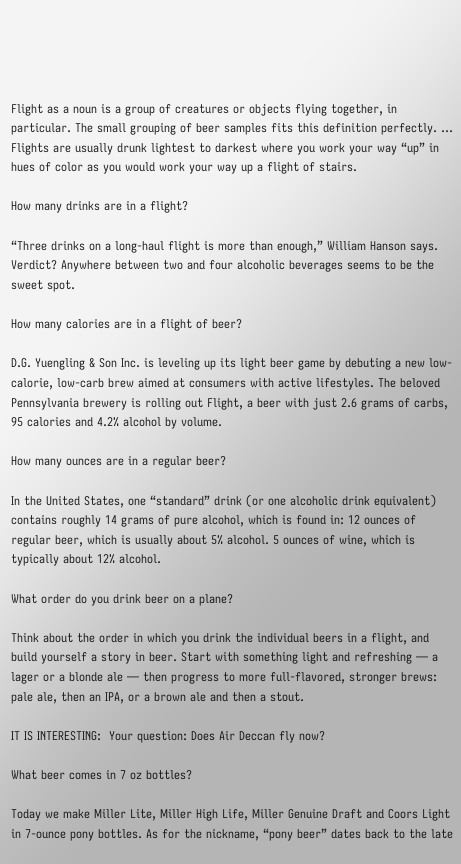Flight as a noun is a group of creatures or objects flying together, in particular. The small grouping of beer samples fits this definition perfectly. … Flights are usually drunk lightest to darkest where you work your way “up” in hues of color as you would work your way up a flight of stairs.

How many drinks are in a flight?

“Three drinks on a long-haul flight is more than enough,” William Hanson says. Verdict? Anywhere between two and four alcoholic beverages seems to be the sweet spot.

How many calories are in a flight of beer?

D.G. Yuengling & Son Inc. is leveling up its light beer game by debuting a new low-calorie, low-carb brew aimed at consumers with active lifestyles. The beloved Pennsylvania brewery is rolling out Flight, a beer with just 2.6 grams of carbs, 95 calories and 4.2% alcohol by volume.

How many ounces are in a regular beer?

In the United States, one “standard” drink (or one alcoholic drink equivalent) contains roughly 14 grams of pure alcohol, which is found in: 12 ounces of regular beer, which is usually about 5% alcohol. 5 ounces of wine, which is typically about 12% alcohol.

What order do you drink beer on a plane?

Think about the order in which you drink the individual beers in a flight, and build yourself a story in beer. Start with something light and refreshing — a lager or a blonde ale — then progress to more full-flavored, stronger brews: pale ale, then an IPA, or a brown ale and then a stout.

IT IS INTERESTING:  Your question: Does Air Deccan fly now?

What beer comes in 7 oz bottles?

Today we make Miller Lite, Miller High Life, Miller Genuine Draft and Coors Light in 7-ounce pony bottles. As for the nickname, “pony beer” dates back to the late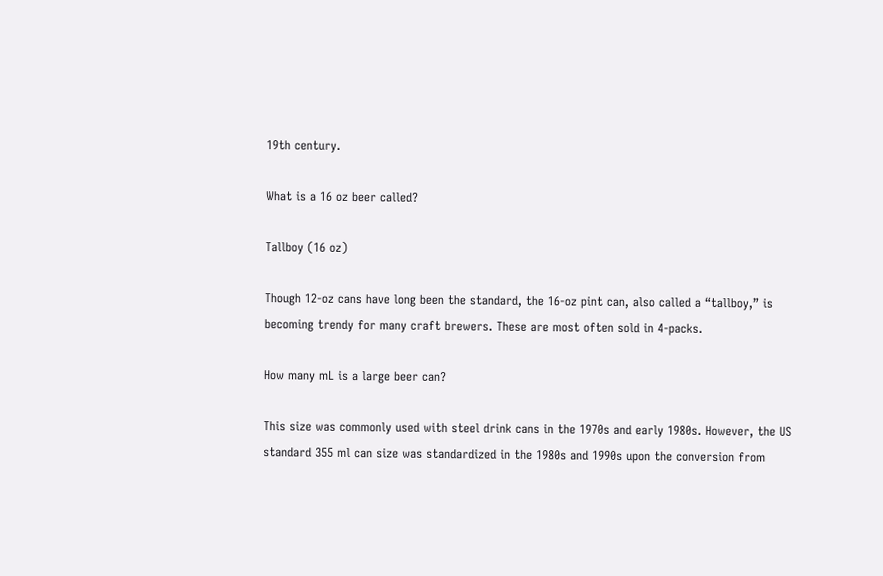19th century.

What is a 16 oz beer called?

Tallboy (16 oz)

Though 12-oz cans have long been the standard, the 16-oz pint can, also called a “tallboy,” is becoming trendy for many craft brewers. These are most often sold in 4-packs.

How many mL is a large beer can?

This size was commonly used with steel drink cans in the 1970s and early 1980s. However, the US standard 355 ml can size was standardized in the 1980s and 1990s upon the conversion from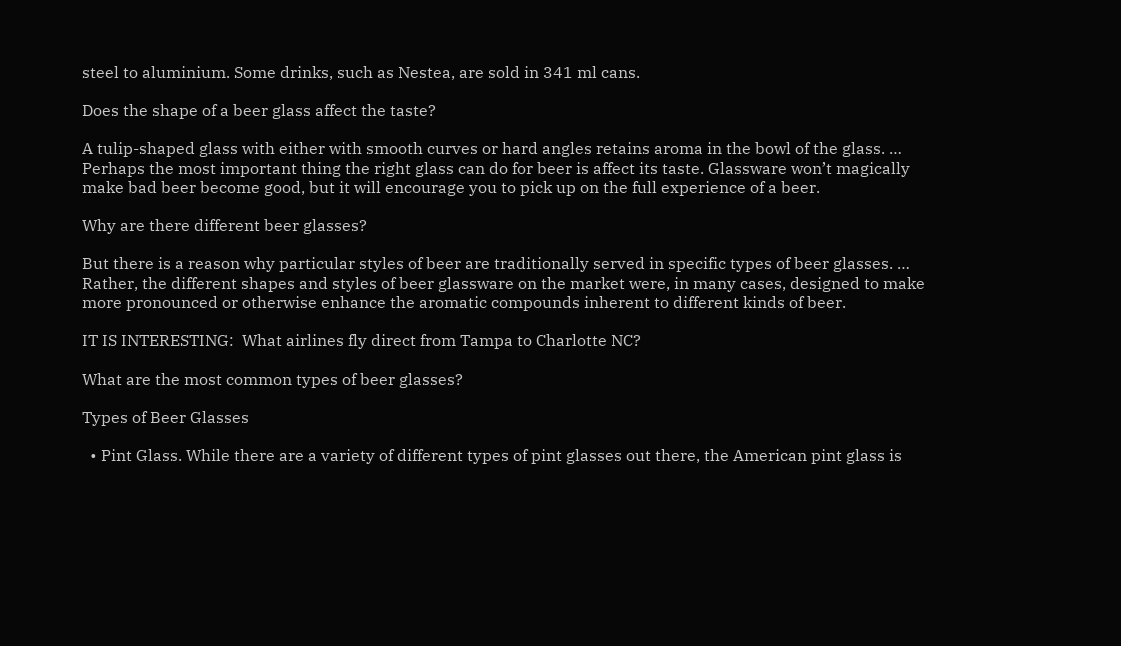steel to aluminium. Some drinks, such as Nestea, are sold in 341 ml cans.

Does the shape of a beer glass affect the taste?

A tulip-shaped glass with either with smooth curves or hard angles retains aroma in the bowl of the glass. … Perhaps the most important thing the right glass can do for beer is affect its taste. Glassware won’t magically make bad beer become good, but it will encourage you to pick up on the full experience of a beer.

Why are there different beer glasses?

But there is a reason why particular styles of beer are traditionally served in specific types of beer glasses. … Rather, the different shapes and styles of beer glassware on the market were, in many cases, designed to make more pronounced or otherwise enhance the aromatic compounds inherent to different kinds of beer.

IT IS INTERESTING:  What airlines fly direct from Tampa to Charlotte NC?

What are the most common types of beer glasses?

Types of Beer Glasses

  • Pint Glass. While there are a variety of different types of pint glasses out there, the American pint glass is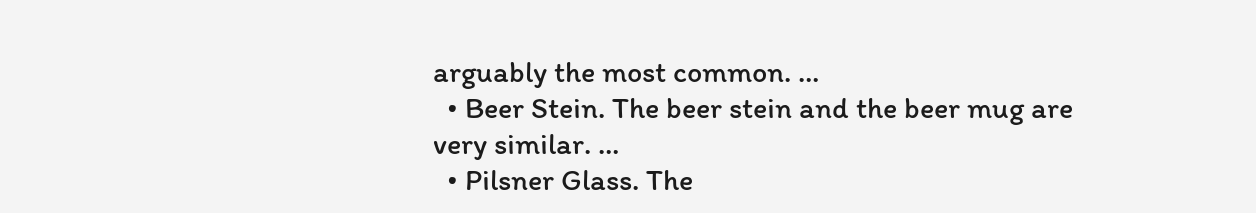arguably the most common. …
  • Beer Stein. The beer stein and the beer mug are very similar. …
  • Pilsner Glass. The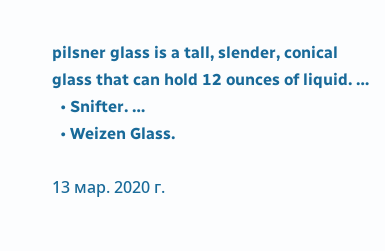pilsner glass is a tall, slender, conical glass that can hold 12 ounces of liquid. …
  • Snifter. …
  • Weizen Glass.

13 мар. 2020 г.